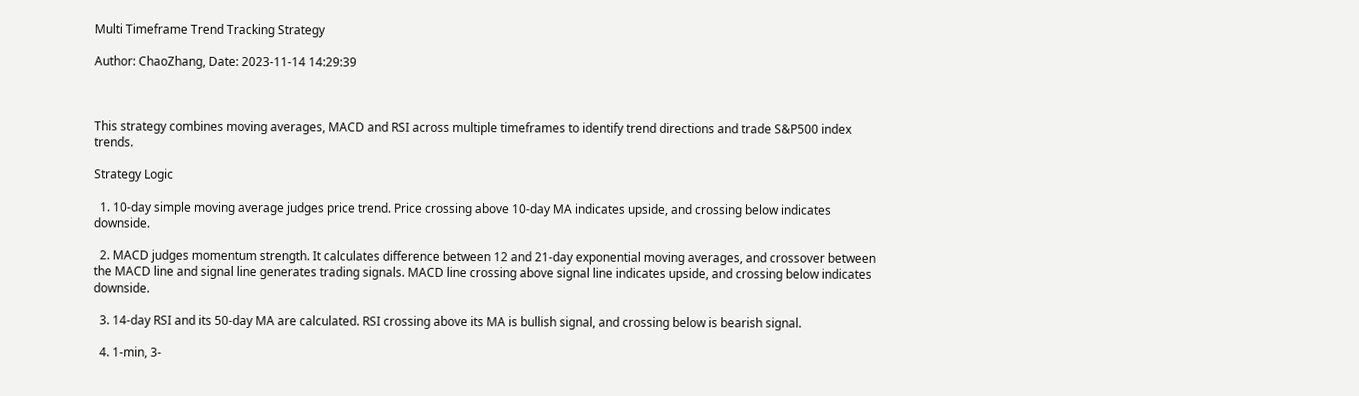Multi Timeframe Trend Tracking Strategy

Author: ChaoZhang, Date: 2023-11-14 14:29:39



This strategy combines moving averages, MACD and RSI across multiple timeframes to identify trend directions and trade S&P500 index trends.

Strategy Logic

  1. 10-day simple moving average judges price trend. Price crossing above 10-day MA indicates upside, and crossing below indicates downside.

  2. MACD judges momentum strength. It calculates difference between 12 and 21-day exponential moving averages, and crossover between the MACD line and signal line generates trading signals. MACD line crossing above signal line indicates upside, and crossing below indicates downside.

  3. 14-day RSI and its 50-day MA are calculated. RSI crossing above its MA is bullish signal, and crossing below is bearish signal.

  4. 1-min, 3-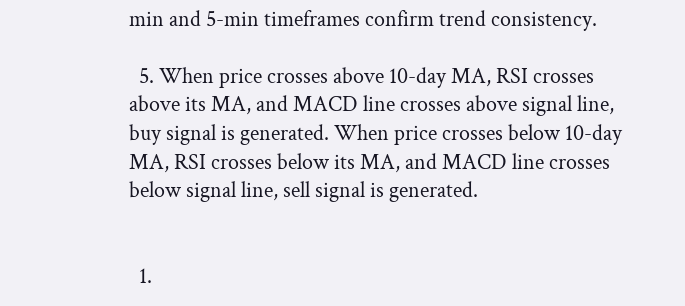min and 5-min timeframes confirm trend consistency.

  5. When price crosses above 10-day MA, RSI crosses above its MA, and MACD line crosses above signal line, buy signal is generated. When price crosses below 10-day MA, RSI crosses below its MA, and MACD line crosses below signal line, sell signal is generated.


  1.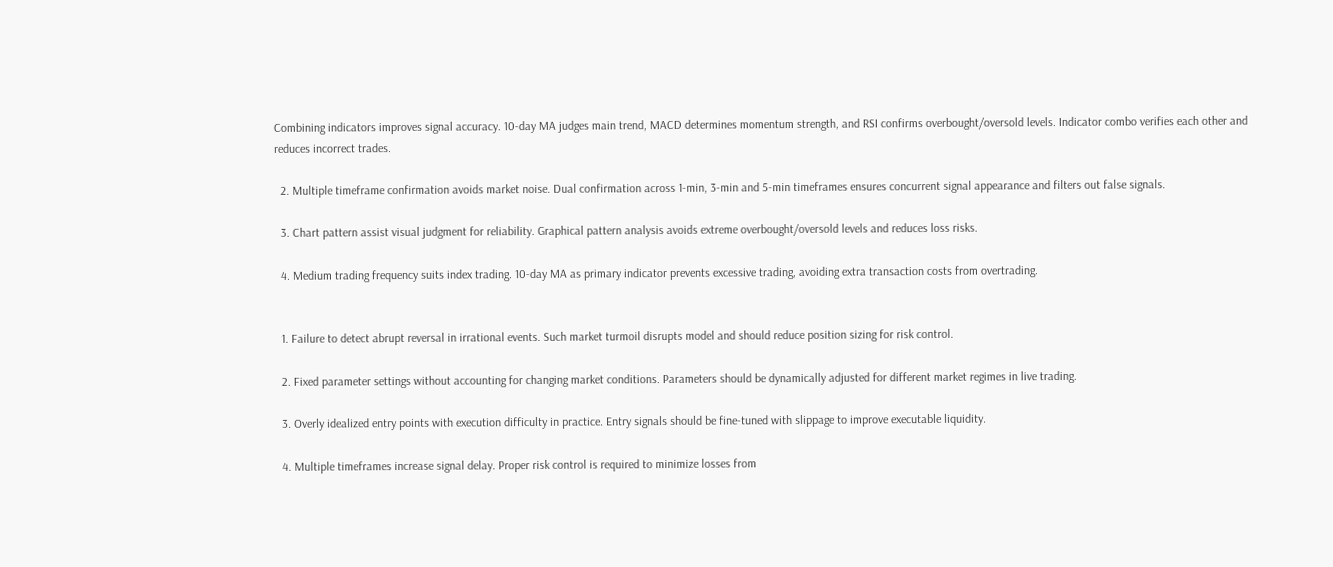Combining indicators improves signal accuracy. 10-day MA judges main trend, MACD determines momentum strength, and RSI confirms overbought/oversold levels. Indicator combo verifies each other and reduces incorrect trades.

  2. Multiple timeframe confirmation avoids market noise. Dual confirmation across 1-min, 3-min and 5-min timeframes ensures concurrent signal appearance and filters out false signals.

  3. Chart pattern assist visual judgment for reliability. Graphical pattern analysis avoids extreme overbought/oversold levels and reduces loss risks.

  4. Medium trading frequency suits index trading. 10-day MA as primary indicator prevents excessive trading, avoiding extra transaction costs from overtrading.


  1. Failure to detect abrupt reversal in irrational events. Such market turmoil disrupts model and should reduce position sizing for risk control.

  2. Fixed parameter settings without accounting for changing market conditions. Parameters should be dynamically adjusted for different market regimes in live trading.

  3. Overly idealized entry points with execution difficulty in practice. Entry signals should be fine-tuned with slippage to improve executable liquidity.

  4. Multiple timeframes increase signal delay. Proper risk control is required to minimize losses from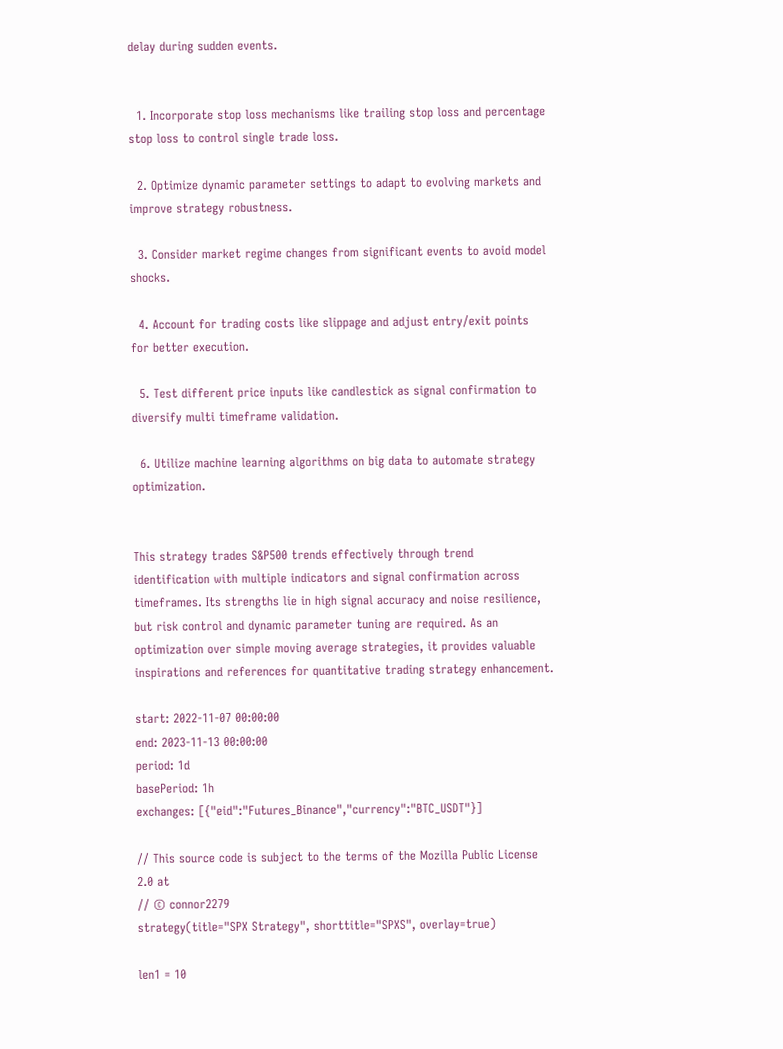delay during sudden events.


  1. Incorporate stop loss mechanisms like trailing stop loss and percentage stop loss to control single trade loss.

  2. Optimize dynamic parameter settings to adapt to evolving markets and improve strategy robustness.

  3. Consider market regime changes from significant events to avoid model shocks.

  4. Account for trading costs like slippage and adjust entry/exit points for better execution.

  5. Test different price inputs like candlestick as signal confirmation to diversify multi timeframe validation.

  6. Utilize machine learning algorithms on big data to automate strategy optimization.


This strategy trades S&P500 trends effectively through trend identification with multiple indicators and signal confirmation across timeframes. Its strengths lie in high signal accuracy and noise resilience, but risk control and dynamic parameter tuning are required. As an optimization over simple moving average strategies, it provides valuable inspirations and references for quantitative trading strategy enhancement.

start: 2022-11-07 00:00:00
end: 2023-11-13 00:00:00
period: 1d
basePeriod: 1h
exchanges: [{"eid":"Futures_Binance","currency":"BTC_USDT"}]

// This source code is subject to the terms of the Mozilla Public License 2.0 at
// © connor2279
strategy(title="SPX Strategy", shorttitle="SPXS", overlay=true)

len1 = 10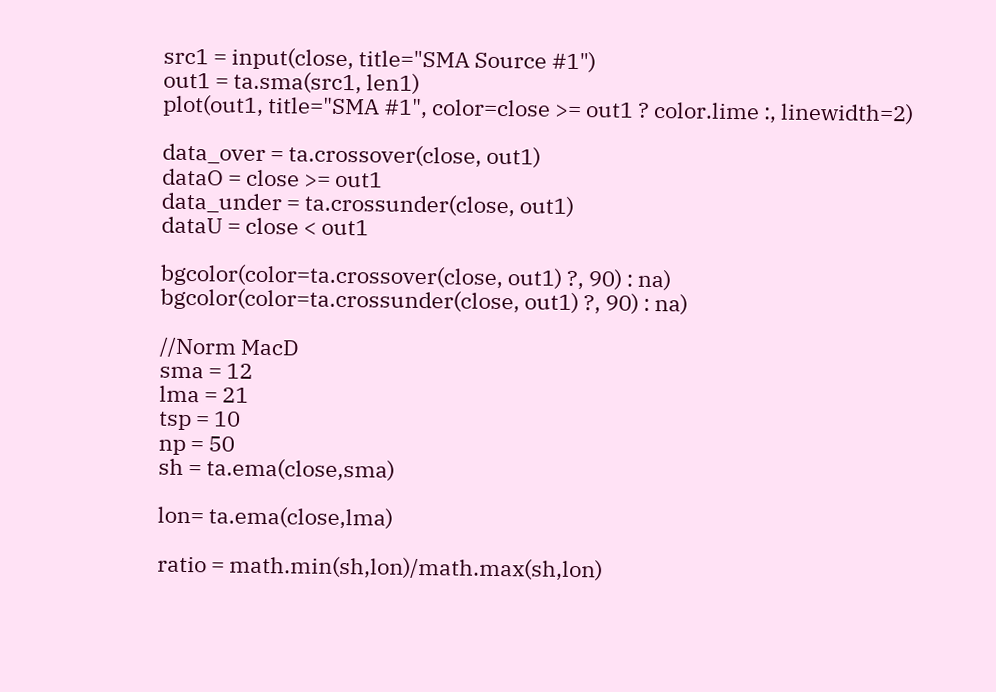src1 = input(close, title="SMA Source #1")
out1 = ta.sma(src1, len1)
plot(out1, title="SMA #1", color=close >= out1 ? color.lime :, linewidth=2)

data_over = ta.crossover(close, out1)
dataO = close >= out1
data_under = ta.crossunder(close, out1)
dataU = close < out1

bgcolor(color=ta.crossover(close, out1) ?, 90) : na)
bgcolor(color=ta.crossunder(close, out1) ?, 90) : na)

//Norm MacD
sma = 12
lma = 21
tsp = 10
np = 50
sh = ta.ema(close,sma)

lon= ta.ema(close,lma)

ratio = math.min(sh,lon)/math.max(sh,lon)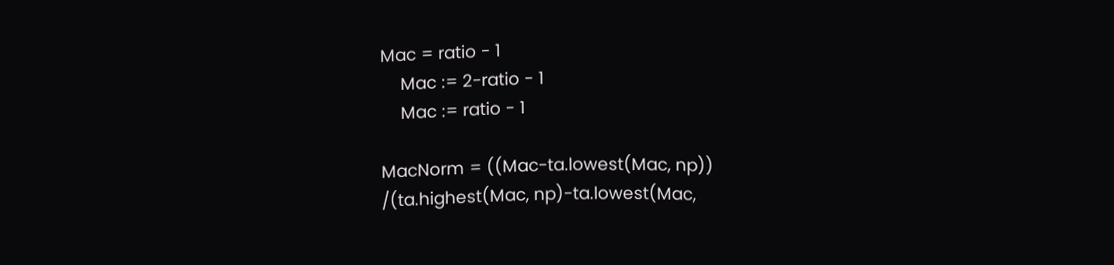Mac = ratio - 1
    Mac := 2-ratio - 1
    Mac := ratio - 1

MacNorm = ((Mac-ta.lowest(Mac, np)) /(ta.highest(Mac, np)-ta.lowest(Mac,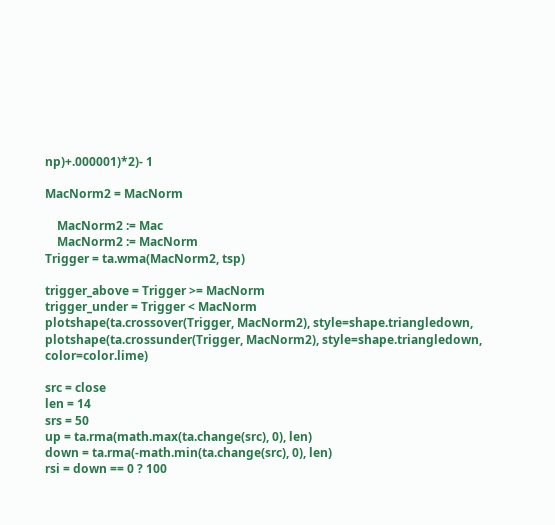np)+.000001)*2)- 1

MacNorm2 = MacNorm

    MacNorm2 := Mac
    MacNorm2 := MacNorm
Trigger = ta.wma(MacNorm2, tsp)

trigger_above = Trigger >= MacNorm
trigger_under = Trigger < MacNorm
plotshape(ta.crossover(Trigger, MacNorm2), style=shape.triangledown,
plotshape(ta.crossunder(Trigger, MacNorm2), style=shape.triangledown, color=color.lime)

src = close
len = 14
srs = 50
up = ta.rma(math.max(ta.change(src), 0), len)
down = ta.rma(-math.min(ta.change(src), 0), len)
rsi = down == 0 ? 100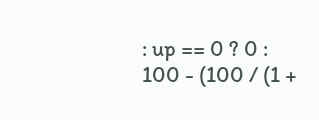: up == 0 ? 0 : 100 - (100 / (1 +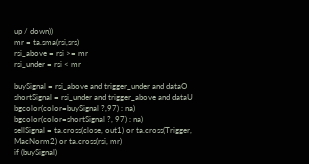up / down))
mr = ta.sma(rsi,srs)
rsi_above = rsi >= mr
rsi_under = rsi < mr

buySignal = rsi_above and trigger_under and dataO
shortSignal = rsi_under and trigger_above and dataU
bgcolor(color=buySignal ?,97) : na)
bgcolor(color=shortSignal ?, 97) : na)
sellSignal = ta.cross(close, out1) or ta.cross(Trigger, MacNorm2) or ta.cross(rsi, mr)
if (buySignal)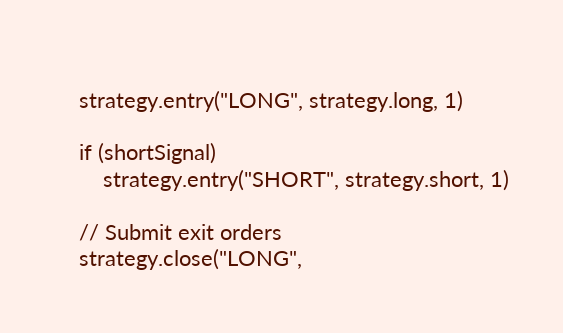strategy.entry("LONG", strategy.long, 1)

if (shortSignal)
    strategy.entry("SHORT", strategy.short, 1)

// Submit exit orders
strategy.close("LONG",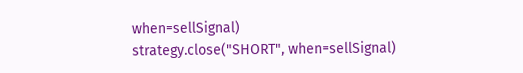when=sellSignal)
strategy.close("SHORT", when=sellSignal)